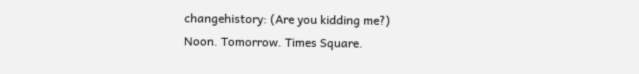changehistory: (Are you kidding me?)
Noon. Tomorrow. Times Square.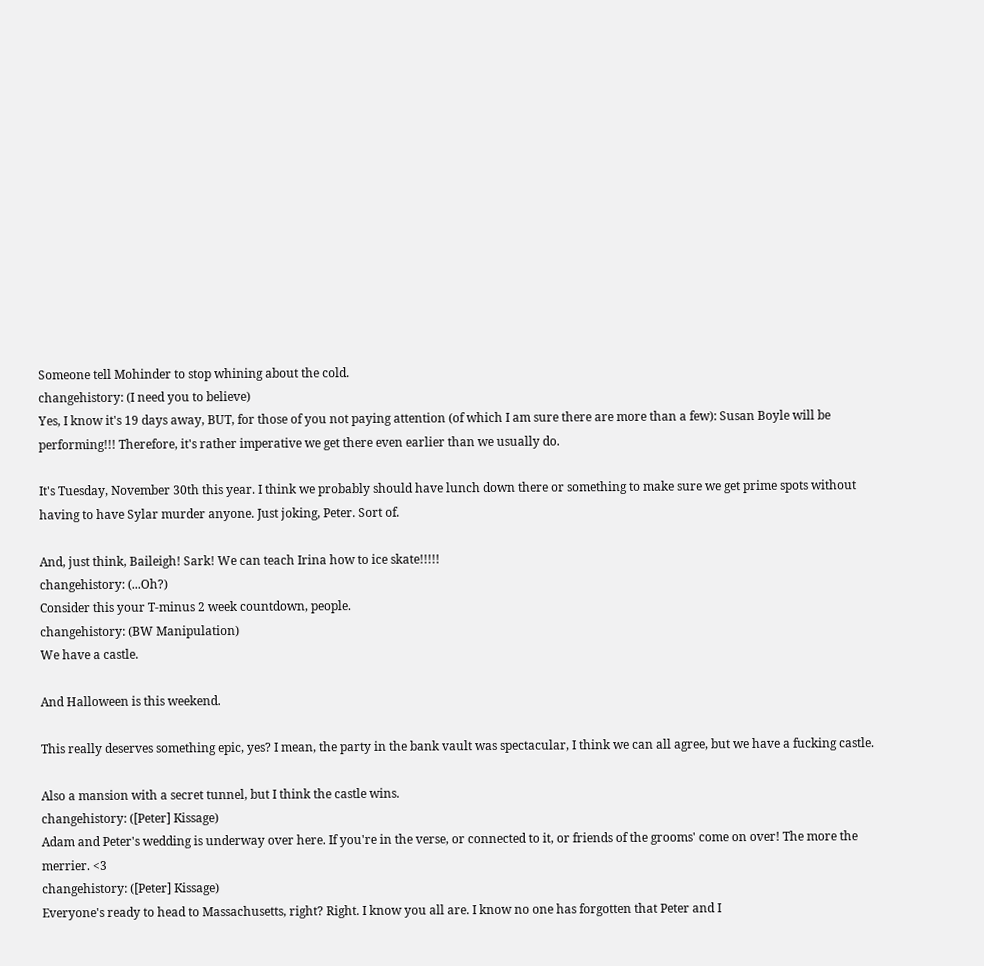Someone tell Mohinder to stop whining about the cold.
changehistory: (I need you to believe)
Yes, I know it's 19 days away, BUT, for those of you not paying attention (of which I am sure there are more than a few): Susan Boyle will be performing!!! Therefore, it's rather imperative we get there even earlier than we usually do.

It's Tuesday, November 30th this year. I think we probably should have lunch down there or something to make sure we get prime spots without having to have Sylar murder anyone. Just joking, Peter. Sort of.

And, just think, Baileigh! Sark! We can teach Irina how to ice skate!!!!!
changehistory: (...Oh?)
Consider this your T-minus 2 week countdown, people.
changehistory: (BW Manipulation)
We have a castle.

And Halloween is this weekend.

This really deserves something epic, yes? I mean, the party in the bank vault was spectacular, I think we can all agree, but we have a fucking castle.

Also a mansion with a secret tunnel, but I think the castle wins.
changehistory: ([Peter] Kissage)
Adam and Peter's wedding is underway over here. If you're in the verse, or connected to it, or friends of the grooms' come on over! The more the merrier. <3
changehistory: ([Peter] Kissage)
Everyone's ready to head to Massachusetts, right? Right. I know you all are. I know no one has forgotten that Peter and I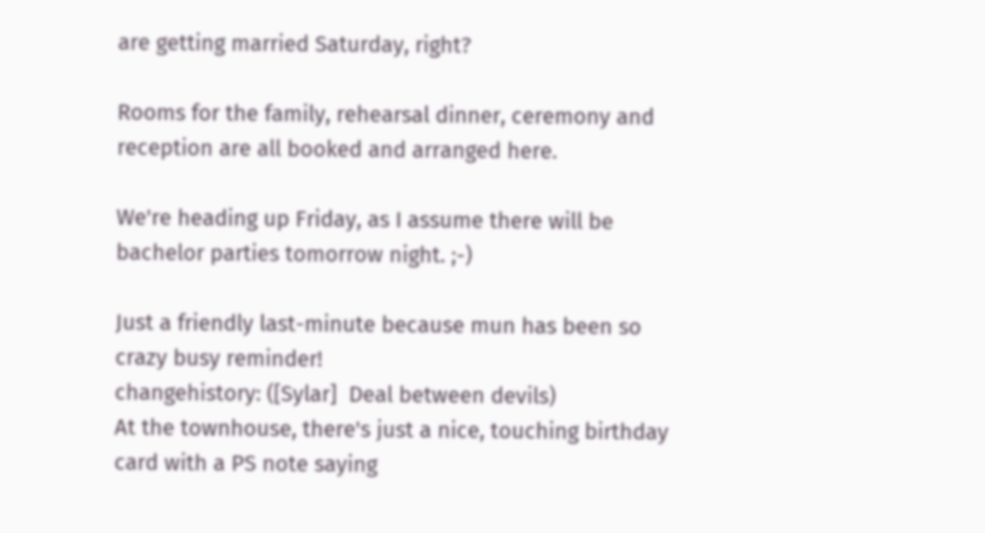are getting married Saturday, right?

Rooms for the family, rehearsal dinner, ceremony and reception are all booked and arranged here.

We're heading up Friday, as I assume there will be bachelor parties tomorrow night. ;-)

Just a friendly last-minute because mun has been so crazy busy reminder!
changehistory: ([Sylar]  Deal between devils)
At the townhouse, there's just a nice, touching birthday card with a PS note saying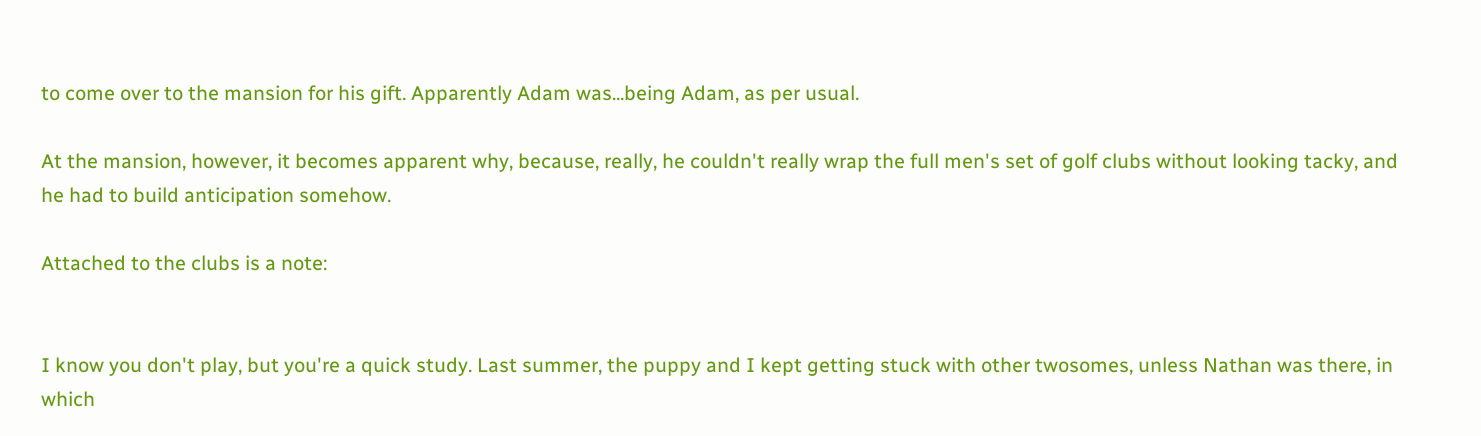to come over to the mansion for his gift. Apparently Adam was...being Adam, as per usual.

At the mansion, however, it becomes apparent why, because, really, he couldn't really wrap the full men's set of golf clubs without looking tacky, and he had to build anticipation somehow.

Attached to the clubs is a note:


I know you don't play, but you're a quick study. Last summer, the puppy and I kept getting stuck with other twosomes, unless Nathan was there, in which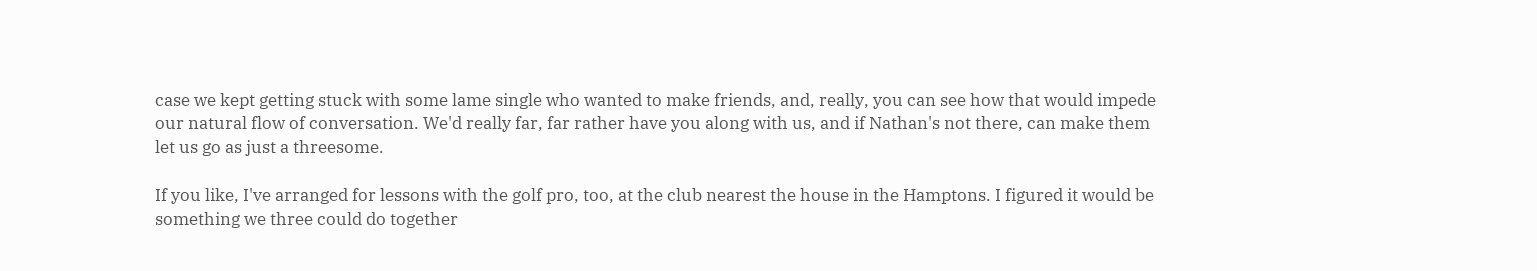case we kept getting stuck with some lame single who wanted to make friends, and, really, you can see how that would impede our natural flow of conversation. We'd really far, far rather have you along with us, and if Nathan's not there, can make them let us go as just a threesome.

If you like, I've arranged for lessons with the golf pro, too, at the club nearest the house in the Hamptons. I figured it would be something we three could do together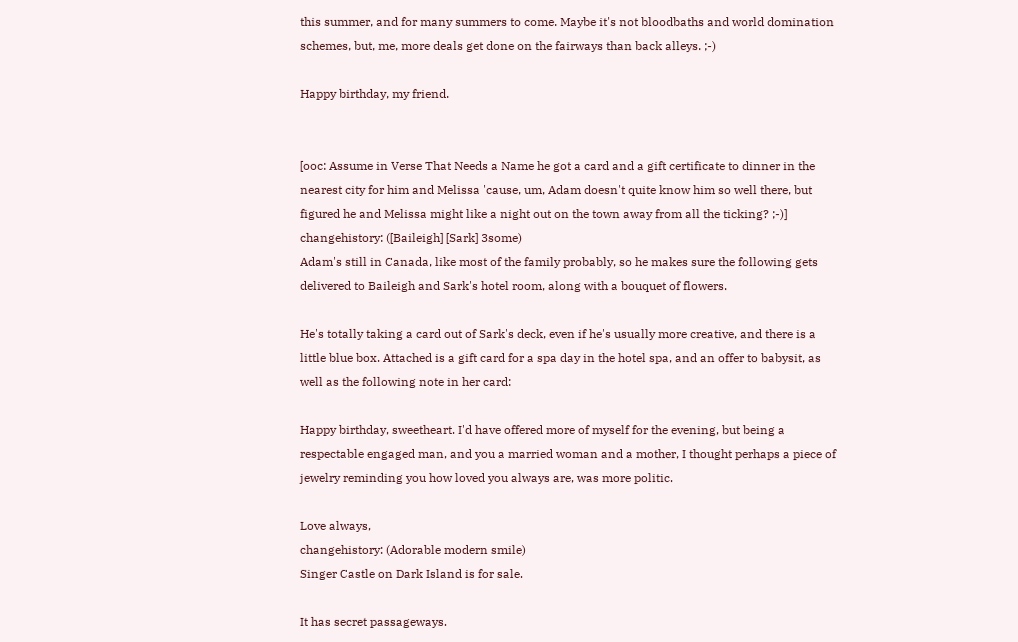this summer, and for many summers to come. Maybe it's not bloodbaths and world domination schemes, but, me, more deals get done on the fairways than back alleys. ;-)

Happy birthday, my friend.


[ooc: Assume in Verse That Needs a Name he got a card and a gift certificate to dinner in the nearest city for him and Melissa 'cause, um, Adam doesn't quite know him so well there, but figured he and Melissa might like a night out on the town away from all the ticking? ;-)]
changehistory: ([Baileigh] [Sark] 3some)
Adam's still in Canada, like most of the family probably, so he makes sure the following gets delivered to Baileigh and Sark's hotel room, along with a bouquet of flowers.

He's totally taking a card out of Sark's deck, even if he's usually more creative, and there is a little blue box. Attached is a gift card for a spa day in the hotel spa, and an offer to babysit, as well as the following note in her card:

Happy birthday, sweetheart. I'd have offered more of myself for the evening, but being a respectable engaged man, and you a married woman and a mother, I thought perhaps a piece of jewelry reminding you how loved you always are, was more politic.

Love always,
changehistory: (Adorable modern smile)
Singer Castle on Dark Island is for sale.

It has secret passageways.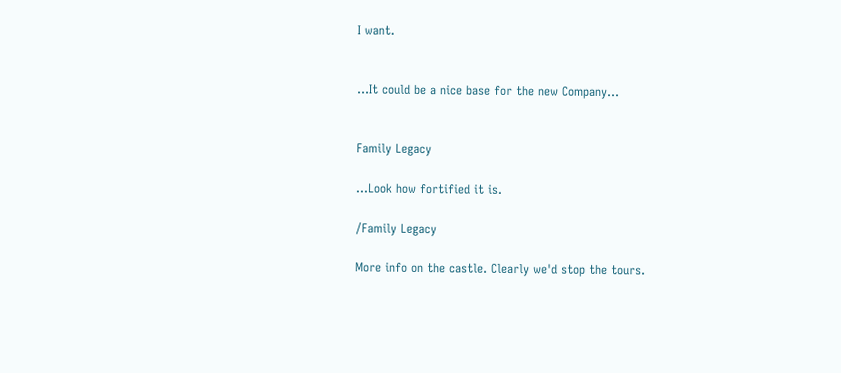I want.


...It could be a nice base for the new Company...


Family Legacy

...Look how fortified it is.

/Family Legacy

More info on the castle. Clearly we'd stop the tours.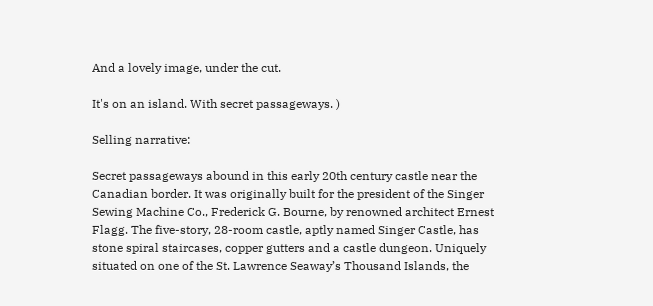And a lovely image, under the cut.

It's on an island. With secret passageways. )

Selling narrative:

Secret passageways abound in this early 20th century castle near the Canadian border. It was originally built for the president of the Singer Sewing Machine Co., Frederick G. Bourne, by renowned architect Ernest Flagg. The five-story, 28-room castle, aptly named Singer Castle, has stone spiral staircases, copper gutters and a castle dungeon. Uniquely situated on one of the St. Lawrence Seaway’s Thousand Islands, the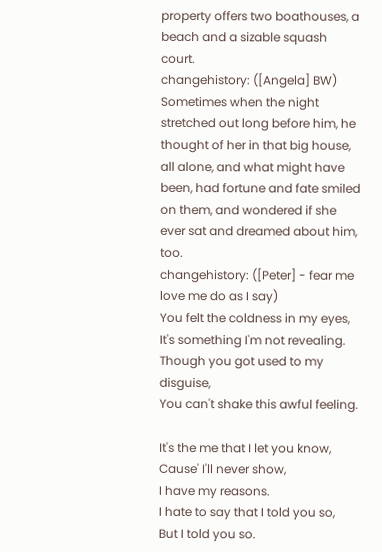property offers two boathouses, a beach and a sizable squash court.
changehistory: ([Angela] BW)
Sometimes when the night stretched out long before him, he thought of her in that big house, all alone, and what might have been, had fortune and fate smiled on them, and wondered if she ever sat and dreamed about him, too.
changehistory: ([Peter] - fear me love me do as I say)
You felt the coldness in my eyes,
It's something I'm not revealing.
Though you got used to my disguise,
You can't shake this awful feeling.

It's the me that I let you know,
Cause' I'll never show,
I have my reasons.
I hate to say that I told you so,
But I told you so.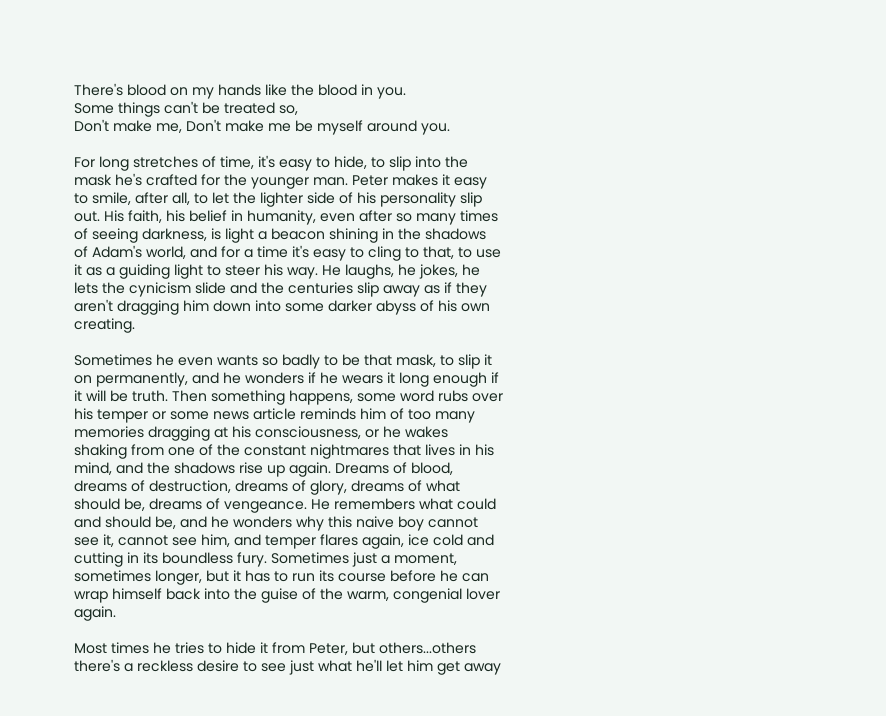There's blood on my hands like the blood in you.
Some things can't be treated so,
Don't make me, Don't make me be myself around you.

For long stretches of time, it's easy to hide, to slip into the mask he's crafted for the younger man. Peter makes it easy to smile, after all, to let the lighter side of his personality slip out. His faith, his belief in humanity, even after so many times of seeing darkness, is light a beacon shining in the shadows of Adam's world, and for a time it's easy to cling to that, to use it as a guiding light to steer his way. He laughs, he jokes, he lets the cynicism slide and the centuries slip away as if they aren't dragging him down into some darker abyss of his own creating.

Sometimes he even wants so badly to be that mask, to slip it on permanently, and he wonders if he wears it long enough if it will be truth. Then something happens, some word rubs over his temper or some news article reminds him of too many memories dragging at his consciousness, or he wakes shaking from one of the constant nightmares that lives in his mind, and the shadows rise up again. Dreams of blood, dreams of destruction, dreams of glory, dreams of what should be, dreams of vengeance. He remembers what could and should be, and he wonders why this naive boy cannot see it, cannot see him, and temper flares again, ice cold and cutting in its boundless fury. Sometimes just a moment, sometimes longer, but it has to run its course before he can wrap himself back into the guise of the warm, congenial lover again.

Most times he tries to hide it from Peter, but others...others there's a reckless desire to see just what he'll let him get away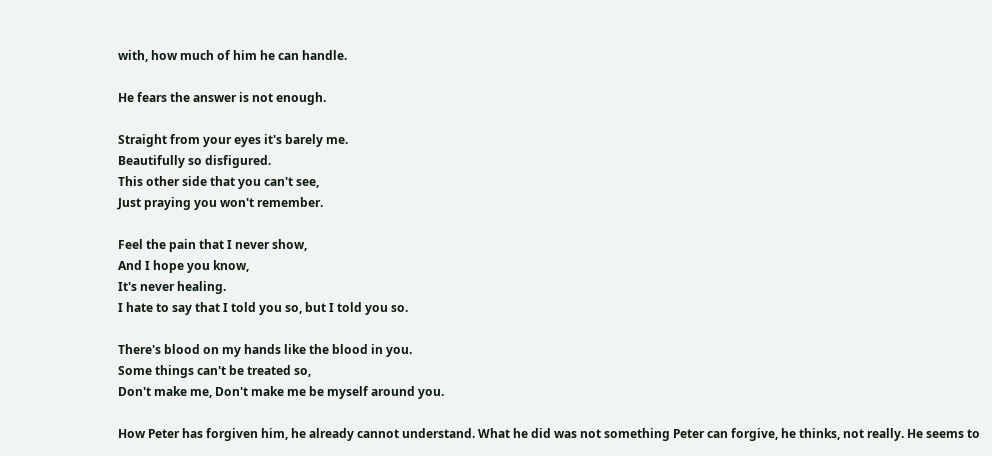with, how much of him he can handle.

He fears the answer is not enough.

Straight from your eyes it's barely me.
Beautifully so disfigured.
This other side that you can't see,
Just praying you won't remember.

Feel the pain that I never show,
And I hope you know,
It's never healing.
I hate to say that I told you so, but I told you so.

There's blood on my hands like the blood in you.
Some things can't be treated so,
Don't make me, Don't make me be myself around you.

How Peter has forgiven him, he already cannot understand. What he did was not something Peter can forgive, he thinks, not really. He seems to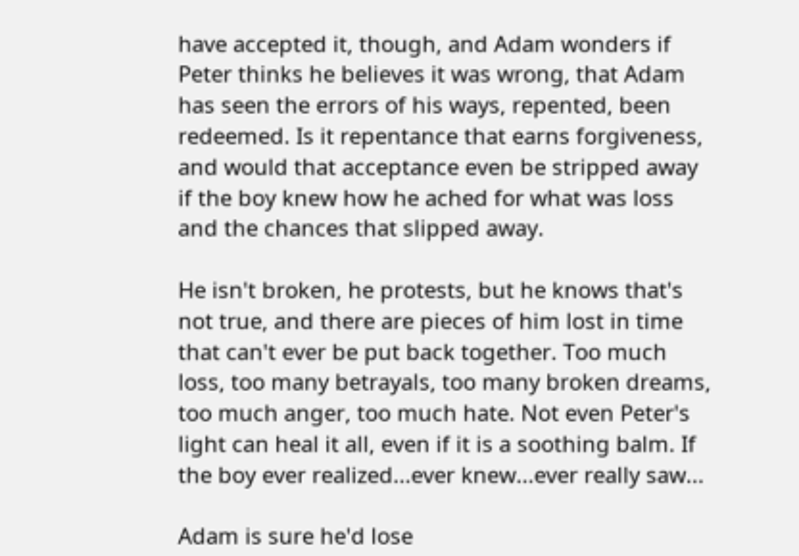have accepted it, though, and Adam wonders if Peter thinks he believes it was wrong, that Adam has seen the errors of his ways, repented, been redeemed. Is it repentance that earns forgiveness, and would that acceptance even be stripped away if the boy knew how he ached for what was loss and the chances that slipped away.

He isn't broken, he protests, but he knows that's not true, and there are pieces of him lost in time that can't ever be put back together. Too much loss, too many betrayals, too many broken dreams, too much anger, too much hate. Not even Peter's light can heal it all, even if it is a soothing balm. If the boy ever realized...ever knew...ever really saw...

Adam is sure he'd lose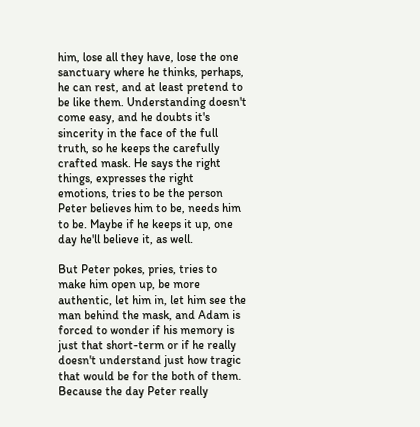him, lose all they have, lose the one sanctuary where he thinks, perhaps, he can rest, and at least pretend to be like them. Understanding doesn't come easy, and he doubts it's sincerity in the face of the full truth, so he keeps the carefully crafted mask. He says the right things, expresses the right emotions, tries to be the person Peter believes him to be, needs him to be. Maybe if he keeps it up, one day he'll believe it, as well.

But Peter pokes, pries, tries to make him open up, be more authentic, let him in, let him see the man behind the mask, and Adam is forced to wonder if his memory is just that short-term or if he really doesn't understand just how tragic that would be for the both of them. Because the day Peter really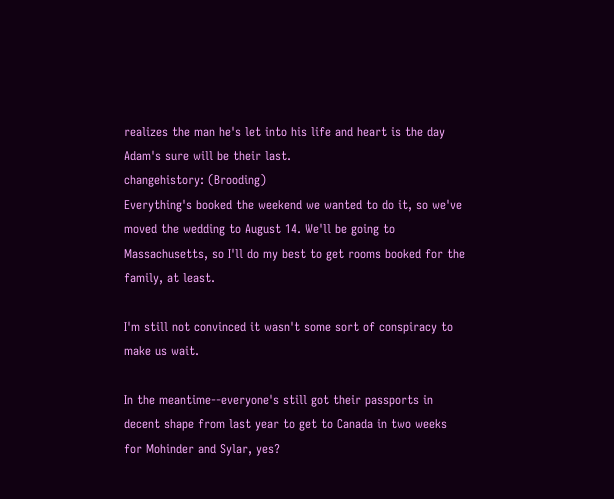realizes the man he's let into his life and heart is the day Adam's sure will be their last.
changehistory: (Brooding)
Everything's booked the weekend we wanted to do it, so we've moved the wedding to August 14. We'll be going to Massachusetts, so I'll do my best to get rooms booked for the family, at least.

I'm still not convinced it wasn't some sort of conspiracy to make us wait.

In the meantime--everyone's still got their passports in decent shape from last year to get to Canada in two weeks for Mohinder and Sylar, yes?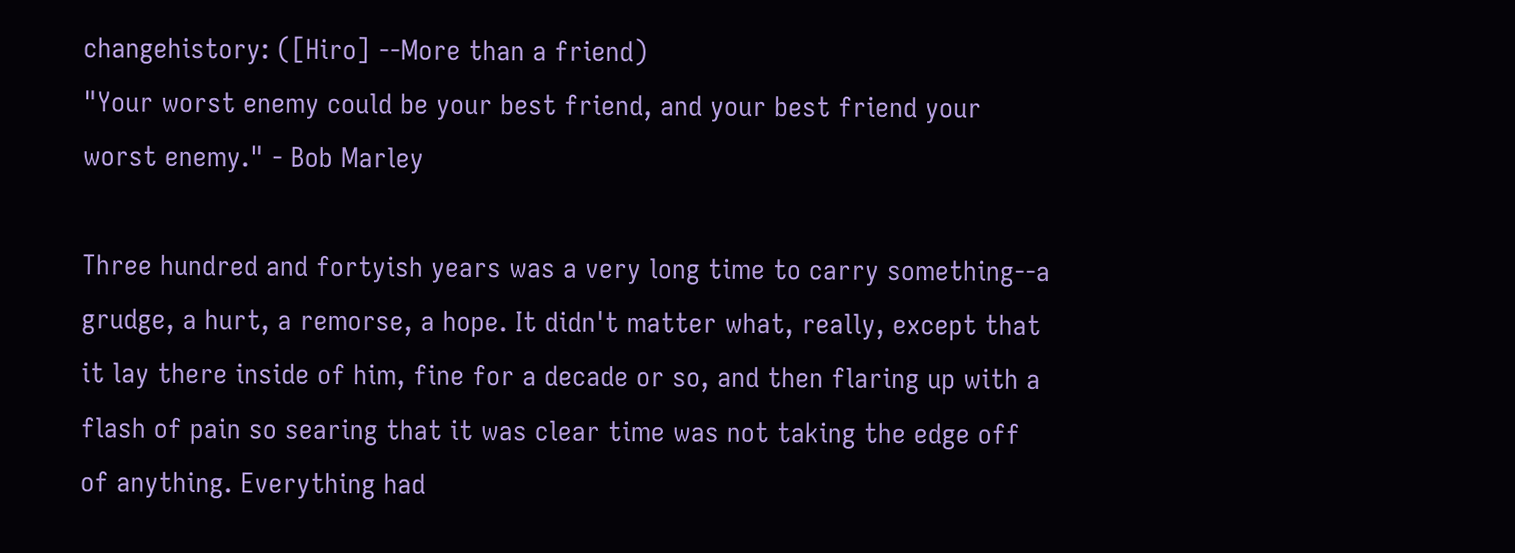changehistory: ([Hiro] --More than a friend)
"Your worst enemy could be your best friend, and your best friend your worst enemy." - Bob Marley

Three hundred and fortyish years was a very long time to carry something--a grudge, a hurt, a remorse, a hope. It didn't matter what, really, except that it lay there inside of him, fine for a decade or so, and then flaring up with a flash of pain so searing that it was clear time was not taking the edge off of anything. Everything had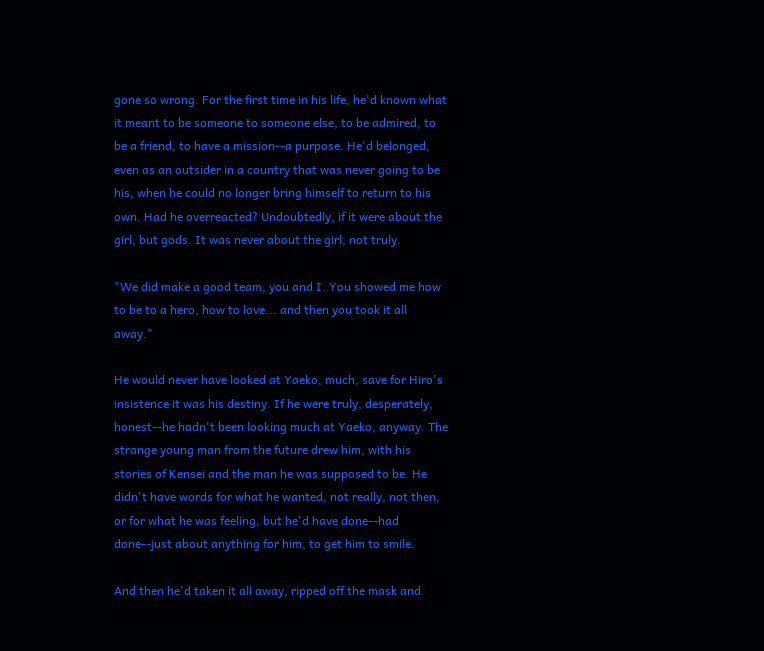gone so wrong. For the first time in his life, he'd known what it meant to be someone to someone else, to be admired, to be a friend, to have a mission--a purpose. He'd belonged, even as an outsider in a country that was never going to be his, when he could no longer bring himself to return to his own. Had he overreacted? Undoubtedly, if it were about the girl, but gods. It was never about the girl, not truly.

"We did make a good team, you and I. You showed me how to be to a hero, how to love... and then you took it all away."

He would never have looked at Yaeko, much, save for Hiro's insistence it was his destiny. If he were truly, desperately, honest--he hadn't been looking much at Yaeko, anyway. The strange young man from the future drew him, with his stories of Kensei and the man he was supposed to be. He didn't have words for what he wanted, not really, not then, or for what he was feeling, but he'd have done--had done--just about anything for him, to get him to smile.

And then he'd taken it all away, ripped off the mask and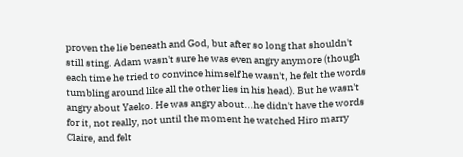proven the lie beneath and God, but after so long that shouldn't still sting. Adam wasn't sure he was even angry anymore (though each time he tried to convince himself he wasn't, he felt the words tumbling around like all the other lies in his head). But he wasn't angry about Yaeko. He was angry about...he didn't have the words for it, not really, not until the moment he watched Hiro marry Claire, and felt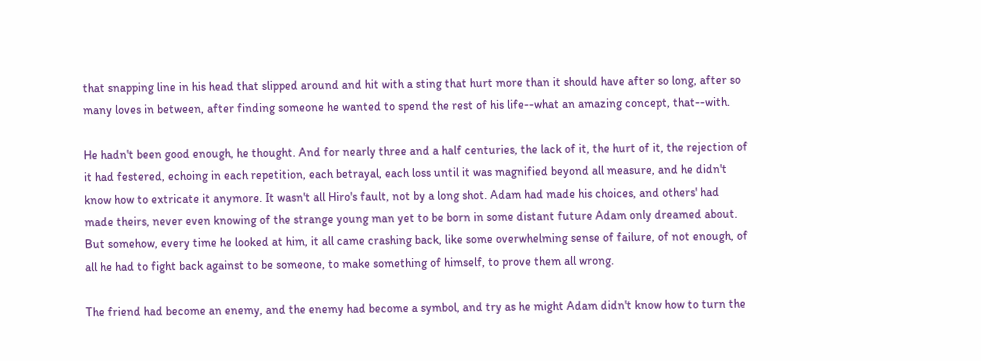that snapping line in his head that slipped around and hit with a sting that hurt more than it should have after so long, after so many loves in between, after finding someone he wanted to spend the rest of his life--what an amazing concept, that--with.

He hadn't been good enough, he thought. And for nearly three and a half centuries, the lack of it, the hurt of it, the rejection of it had festered, echoing in each repetition, each betrayal, each loss until it was magnified beyond all measure, and he didn't know how to extricate it anymore. It wasn't all Hiro's fault, not by a long shot. Adam had made his choices, and others' had made theirs, never even knowing of the strange young man yet to be born in some distant future Adam only dreamed about. But somehow, every time he looked at him, it all came crashing back, like some overwhelming sense of failure, of not enough, of all he had to fight back against to be someone, to make something of himself, to prove them all wrong.

The friend had become an enemy, and the enemy had become a symbol, and try as he might Adam didn't know how to turn the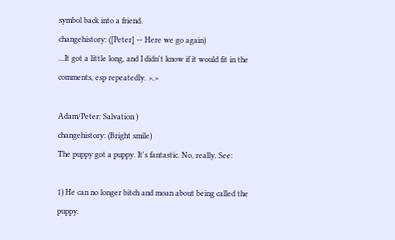symbol back into a friend.
changehistory: ([Peter] -- Here we go again)
...It got a little long, and I didn't know if it would fit in the comments, esp repeatedly. >.>

Adam/Peter: Salvation )
changehistory: (Bright smile)
The puppy got a puppy. It's fantastic. No, really. See:

1) He can no longer bitch and moan about being called the puppy.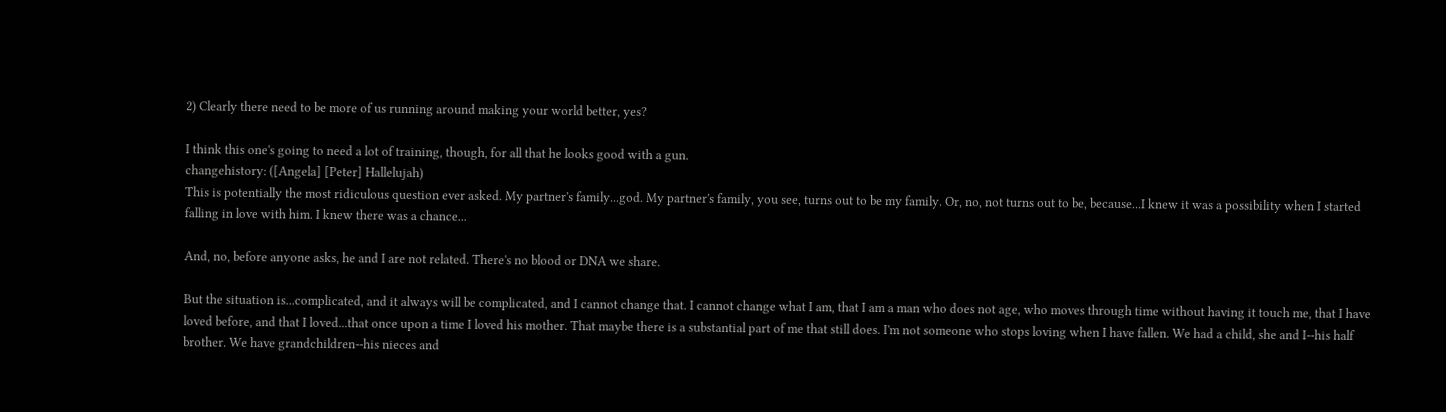2) Clearly there need to be more of us running around making your world better, yes?

I think this one's going to need a lot of training, though, for all that he looks good with a gun.
changehistory: ([Angela] [Peter] Hallelujah)
This is potentially the most ridiculous question ever asked. My partner's family...god. My partner's family, you see, turns out to be my family. Or, no, not turns out to be, because...I knew it was a possibility when I started falling in love with him. I knew there was a chance...

And, no, before anyone asks, he and I are not related. There's no blood or DNA we share.

But the situation is...complicated, and it always will be complicated, and I cannot change that. I cannot change what I am, that I am a man who does not age, who moves through time without having it touch me, that I have loved before, and that I loved...that once upon a time I loved his mother. That maybe there is a substantial part of me that still does. I'm not someone who stops loving when I have fallen. We had a child, she and I--his half brother. We have grandchildren--his nieces and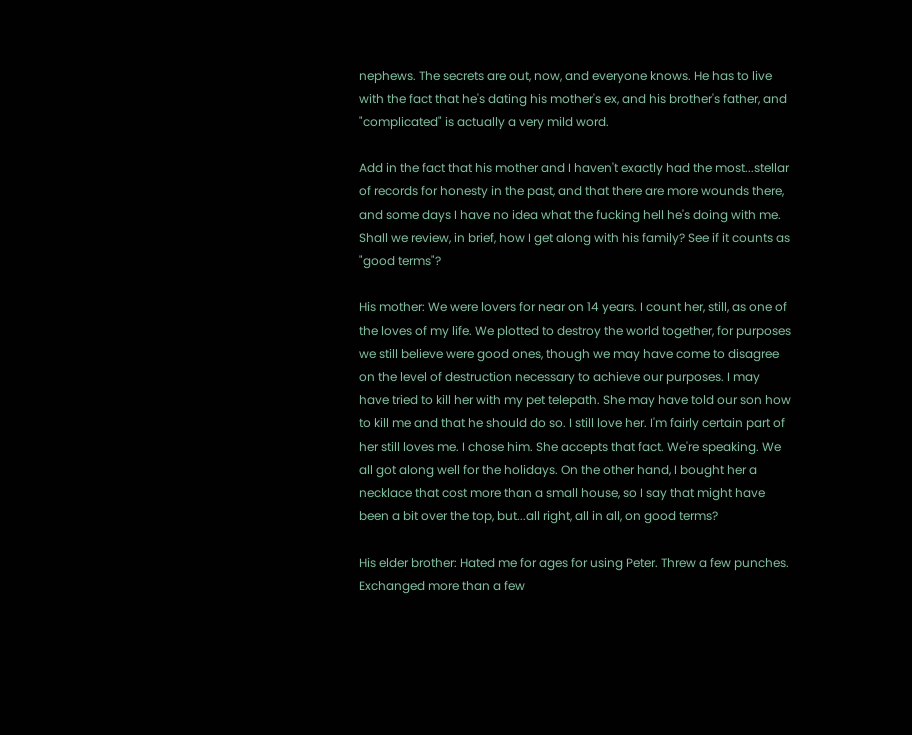nephews. The secrets are out, now, and everyone knows. He has to live with the fact that he's dating his mother's ex, and his brother's father, and "complicated" is actually a very mild word.

Add in the fact that his mother and I haven't exactly had the most...stellar of records for honesty in the past, and that there are more wounds there, and some days I have no idea what the fucking hell he's doing with me. Shall we review, in brief, how I get along with his family? See if it counts as "good terms"?

His mother: We were lovers for near on 14 years. I count her, still, as one of the loves of my life. We plotted to destroy the world together, for purposes we still believe were good ones, though we may have come to disagree on the level of destruction necessary to achieve our purposes. I may have tried to kill her with my pet telepath. She may have told our son how to kill me and that he should do so. I still love her. I'm fairly certain part of her still loves me. I chose him. She accepts that fact. We're speaking. We all got along well for the holidays. On the other hand, I bought her a necklace that cost more than a small house, so I say that might have been a bit over the top, but...all right, all in all, on good terms?

His elder brother: Hated me for ages for using Peter. Threw a few punches. Exchanged more than a few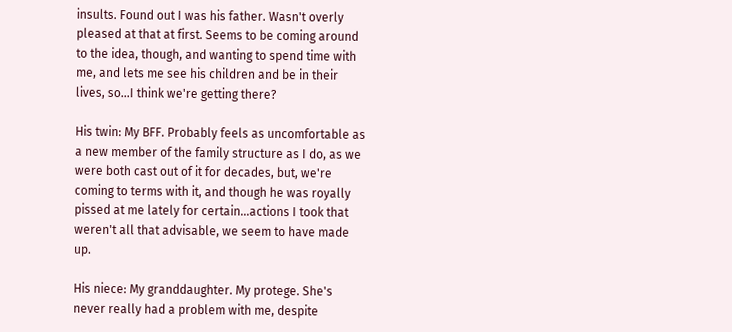insults. Found out I was his father. Wasn't overly pleased at that at first. Seems to be coming around to the idea, though, and wanting to spend time with me, and lets me see his children and be in their lives, so...I think we're getting there?

His twin: My BFF. Probably feels as uncomfortable as a new member of the family structure as I do, as we were both cast out of it for decades, but, we're coming to terms with it, and though he was royally pissed at me lately for certain...actions I took that weren't all that advisable, we seem to have made up.

His niece: My granddaughter. My protege. She's never really had a problem with me, despite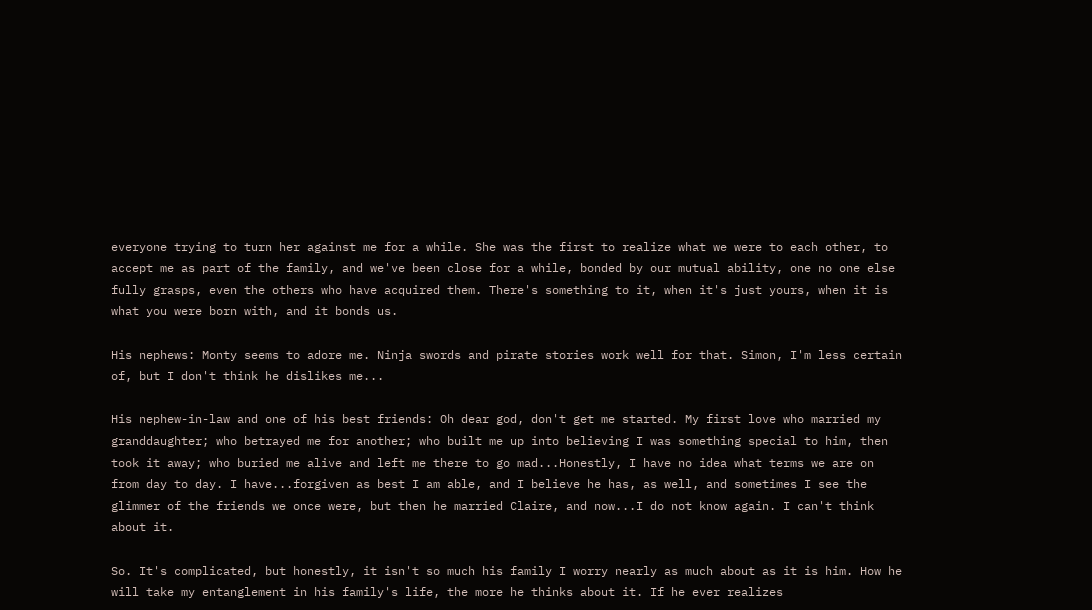everyone trying to turn her against me for a while. She was the first to realize what we were to each other, to accept me as part of the family, and we've been close for a while, bonded by our mutual ability, one no one else fully grasps, even the others who have acquired them. There's something to it, when it's just yours, when it is what you were born with, and it bonds us.

His nephews: Monty seems to adore me. Ninja swords and pirate stories work well for that. Simon, I'm less certain of, but I don't think he dislikes me...

His nephew-in-law and one of his best friends: Oh dear god, don't get me started. My first love who married my granddaughter; who betrayed me for another; who built me up into believing I was something special to him, then took it away; who buried me alive and left me there to go mad...Honestly, I have no idea what terms we are on from day to day. I have...forgiven as best I am able, and I believe he has, as well, and sometimes I see the glimmer of the friends we once were, but then he married Claire, and now...I do not know again. I can't think about it.

So. It's complicated, but honestly, it isn't so much his family I worry nearly as much about as it is him. How he will take my entanglement in his family's life, the more he thinks about it. If he ever realizes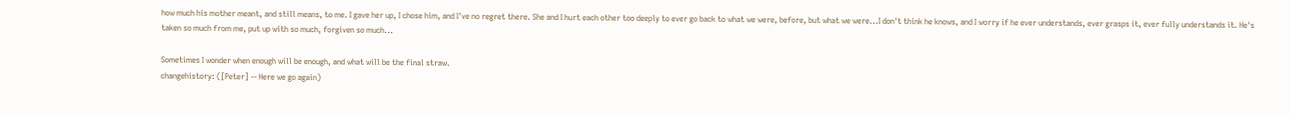how much his mother meant, and still means, to me. I gave her up, I chose him, and I've no regret there. She and I hurt each other too deeply to ever go back to what we were, before, but what we were...I don't think he knows, and I worry if he ever understands, ever grasps it, ever fully understands it. He's taken so much from me, put up with so much, forgiven so much...

Sometimes I wonder when enough will be enough, and what will be the final straw.
changehistory: ([Peter] -- Here we go again)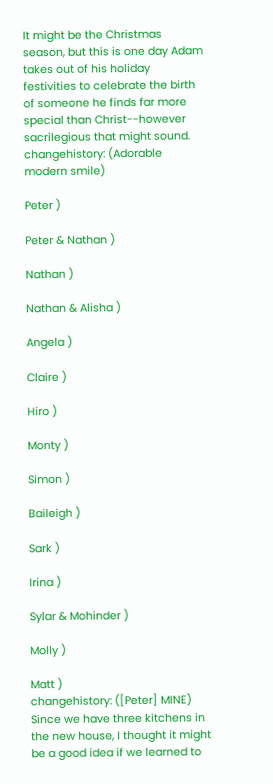It might be the Christmas season, but this is one day Adam takes out of his holiday festivities to celebrate the birth of someone he finds far more special than Christ--however sacrilegious that might sound.
changehistory: (Adorable modern smile)

Peter )

Peter & Nathan )

Nathan )

Nathan & Alisha )

Angela )

Claire )

Hiro )

Monty )

Simon )

Baileigh )

Sark )

Irina )

Sylar & Mohinder )

Molly )

Matt )
changehistory: ([Peter] MINE)
Since we have three kitchens in the new house, I thought it might be a good idea if we learned to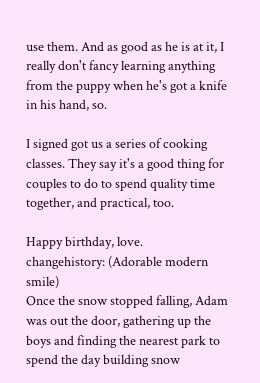use them. And as good as he is at it, I really don't fancy learning anything from the puppy when he's got a knife in his hand, so.

I signed got us a series of cooking classes. They say it's a good thing for couples to do to spend quality time together, and practical, too.

Happy birthday, love.
changehistory: (Adorable modern smile)
Once the snow stopped falling, Adam was out the door, gathering up the boys and finding the nearest park to spend the day building snow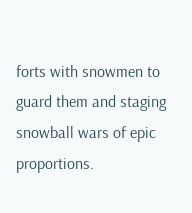forts with snowmen to guard them and staging snowball wars of epic proportions.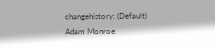changehistory: (Default)
Adam Monroe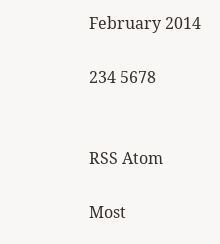February 2014

234 5678


RSS Atom

Most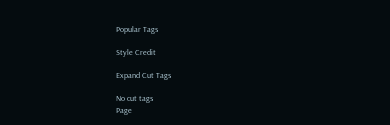Popular Tags

Style Credit

Expand Cut Tags

No cut tags
Page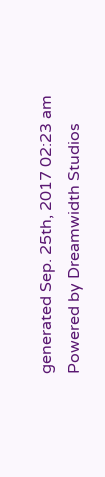generated Sep. 25th, 2017 02:23 am
Powered by Dreamwidth Studios